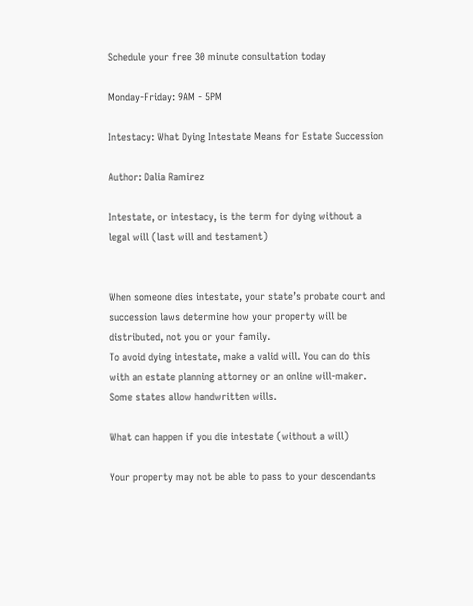Schedule your free 30 minute consultation today

Monday-Friday: 9AM - 5PM

Intestacy: What Dying Intestate Means for Estate Succession

Author: Dalia Ramirez

Intestate, or intestacy, is the term for dying without a legal will (last will and testament)


When someone dies intestate, your state’s probate court and succession laws determine how your property will be distributed, not you or your family.
To avoid dying intestate, make a valid will. You can do this with an estate planning attorney or an online will-maker. Some states allow handwritten wills.

What can happen if you die intestate (without a will)

Your property may not be able to pass to your descendants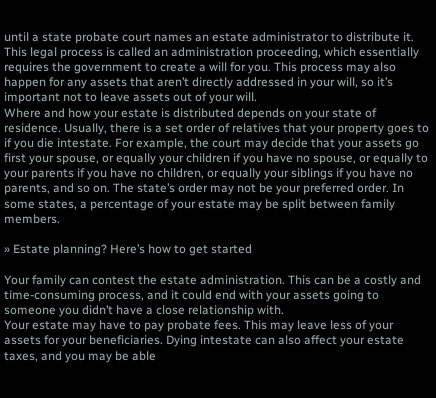until a state probate court names an estate administrator to distribute it. This legal process is called an administration proceeding, which essentially requires the government to create a will for you. This process may also happen for any assets that aren’t directly addressed in your will, so it’s important not to leave assets out of your will.
Where and how your estate is distributed depends on your state of residence. Usually, there is a set order of relatives that your property goes to if you die intestate. For example, the court may decide that your assets go first your spouse, or equally your children if you have no spouse, or equally to your parents if you have no children, or equally your siblings if you have no parents, and so on. The state’s order may not be your preferred order. In some states, a percentage of your estate may be split between family members.

» Estate planning? Here’s how to get started

Your family can contest the estate administration. This can be a costly and time-consuming process, and it could end with your assets going to someone you didn’t have a close relationship with.
Your estate may have to pay probate fees. This may leave less of your assets for your beneficiaries. Dying intestate can also affect your estate taxes, and you may be able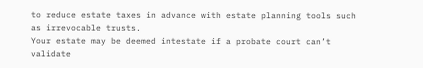to reduce estate taxes in advance with estate planning tools such as irrevocable trusts.
Your estate may be deemed intestate if a probate court can’t validate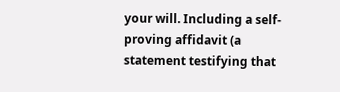your will. Including a self-proving affidavit (a statement testifying that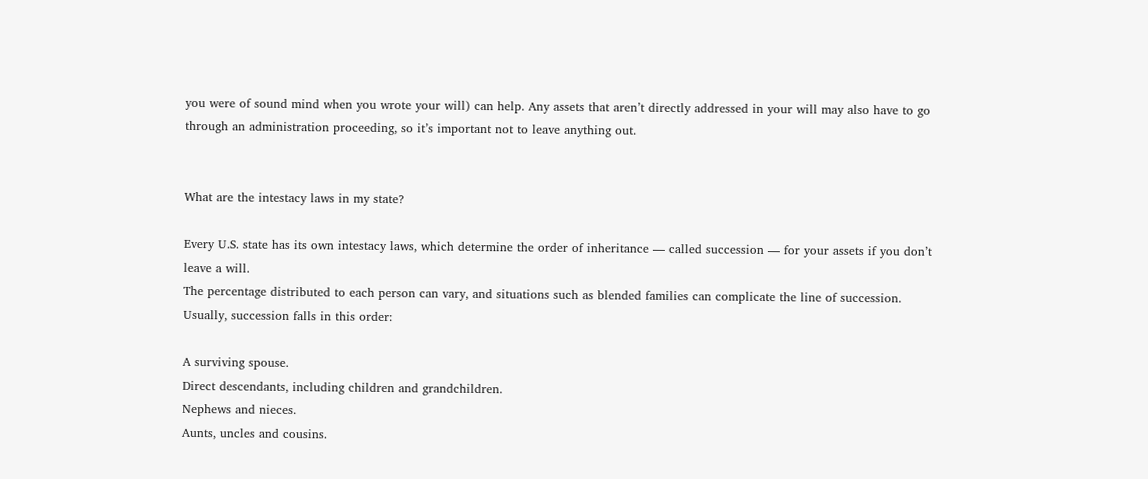you were of sound mind when you wrote your will) can help. Any assets that aren’t directly addressed in your will may also have to go through an administration proceeding, so it’s important not to leave anything out.


What are the intestacy laws in my state?

Every U.S. state has its own intestacy laws, which determine the order of inheritance — called succession — for your assets if you don’t leave a will.
The percentage distributed to each person can vary, and situations such as blended families can complicate the line of succession.
Usually, succession falls in this order:

A surviving spouse.
Direct descendants, including children and grandchildren.
Nephews and nieces.
Aunts, uncles and cousins.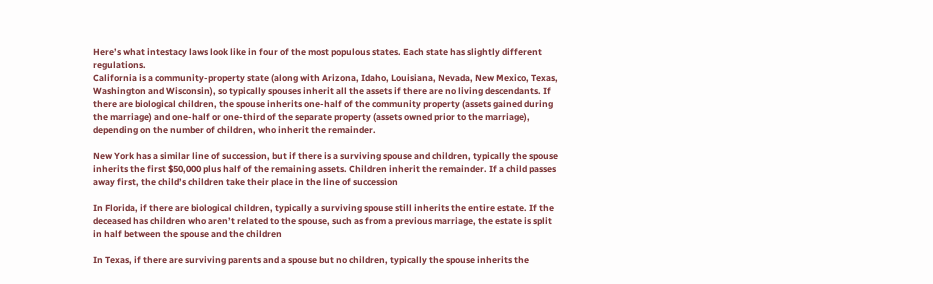Here’s what intestacy laws look like in four of the most populous states. Each state has slightly different regulations.
California is a community-property state (along with Arizona, Idaho, Louisiana, Nevada, New Mexico, Texas, Washington and Wisconsin), so typically spouses inherit all the assets if there are no living descendants. If there are biological children, the spouse inherits one-half of the community property (assets gained during the marriage) and one-half or one-third of the separate property (assets owned prior to the marriage), depending on the number of children, who inherit the remainder.

New York has a similar line of succession, but if there is a surviving spouse and children, typically the spouse inherits the first $50,000 plus half of the remaining assets. Children inherit the remainder. If a child passes away first, the child’s children take their place in the line of succession

In Florida, if there are biological children, typically a surviving spouse still inherits the entire estate. If the deceased has children who aren’t related to the spouse, such as from a previous marriage, the estate is split in half between the spouse and the children

In Texas, if there are surviving parents and a spouse but no children, typically the spouse inherits the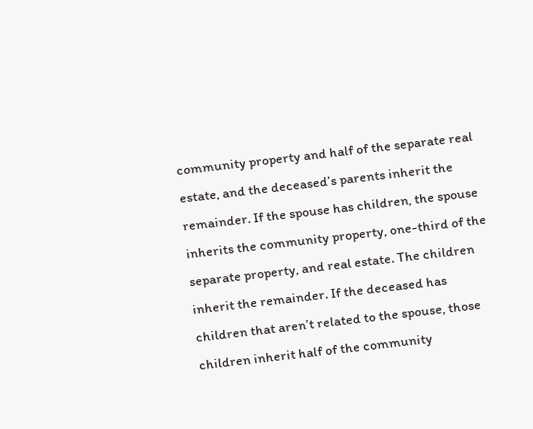community property and half of the separate real estate, and the deceased’s parents inherit the remainder. If the spouse has children, the spouse inherits the community property, one-third of the separate property, and real estate. The children inherit the remainder. If the deceased has children that aren’t related to the spouse, those children inherit half of the community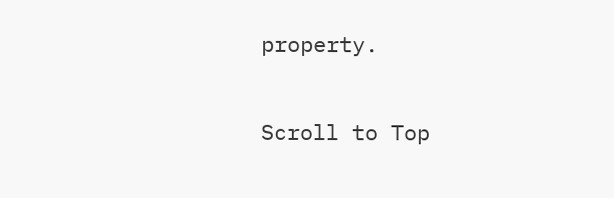property.

Scroll to Top